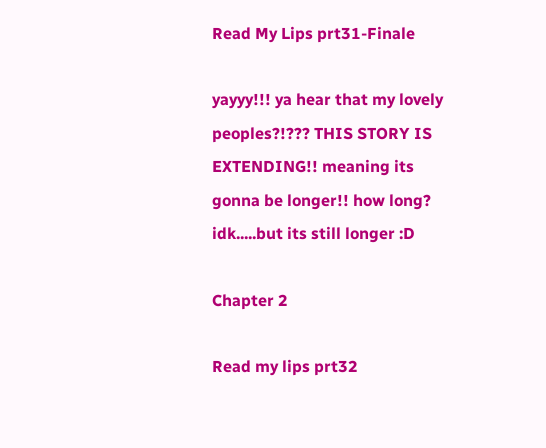Read My Lips prt31-Finale

yayyy!!! ya hear that my lovely peoples?!??? THIS STORY IS EXTENDING!! meaning its gonna be longer!! how long? idk.....but its still longer :D

Chapter 2

Read my lips prt32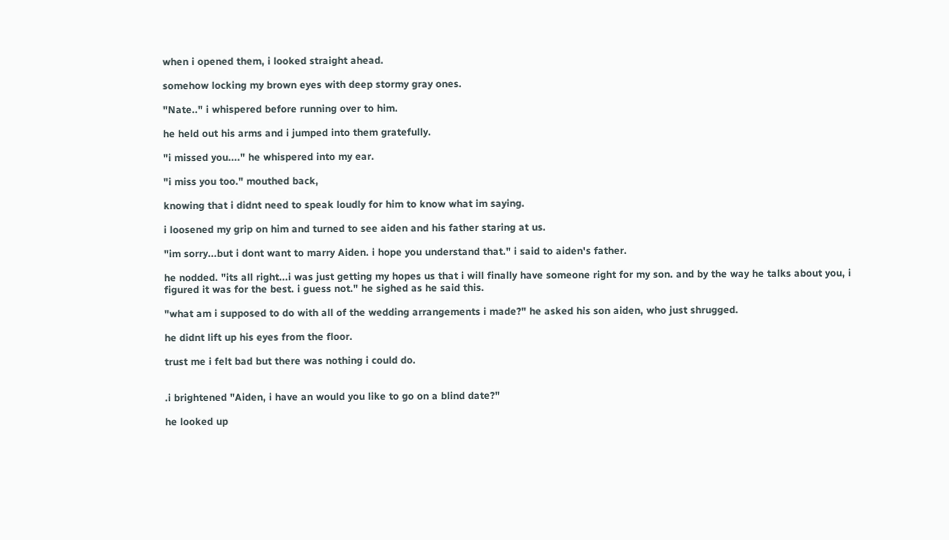when i opened them, i looked straight ahead.

somehow locking my brown eyes with deep stormy gray ones.

"Nate.." i whispered before running over to him.

he held out his arms and i jumped into them gratefully.

"i missed you...." he whispered into my ear.

"i miss you too." mouthed back,

knowing that i didnt need to speak loudly for him to know what im saying.

i loosened my grip on him and turned to see aiden and his father staring at us.

"im sorry...but i dont want to marry Aiden. i hope you understand that." i said to aiden's father.

he nodded. "its all right...i was just getting my hopes us that i will finally have someone right for my son. and by the way he talks about you, i figured it was for the best. i guess not." he sighed as he said this.

"what am i supposed to do with all of the wedding arrangements i made?" he asked his son aiden, who just shrugged.

he didnt lift up his eyes from the floor.

trust me i felt bad but there was nothing i could do.


.i brightened "Aiden, i have an would you like to go on a blind date?"

he looked up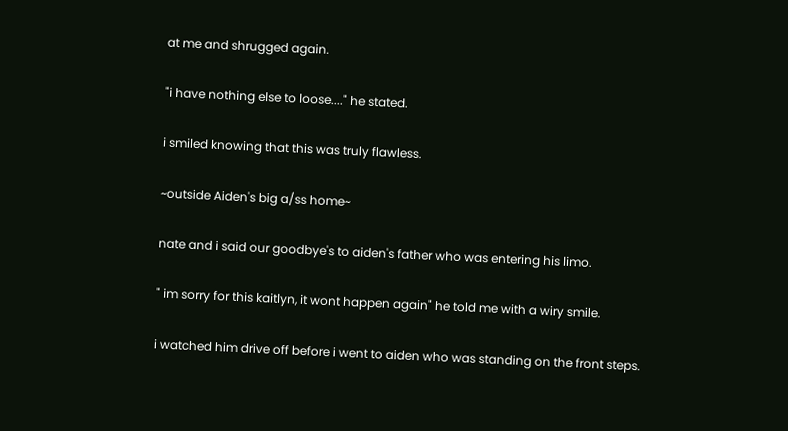at me and shrugged again.

"i have nothing else to loose...." he stated.

i smiled knowing that this was truly flawless.

~outside Aiden's big a/ss home~

nate and i said our goodbye's to aiden's father who was entering his limo.

" im sorry for this kaitlyn, it wont happen again" he told me with a wiry smile.

i watched him drive off before i went to aiden who was standing on the front steps.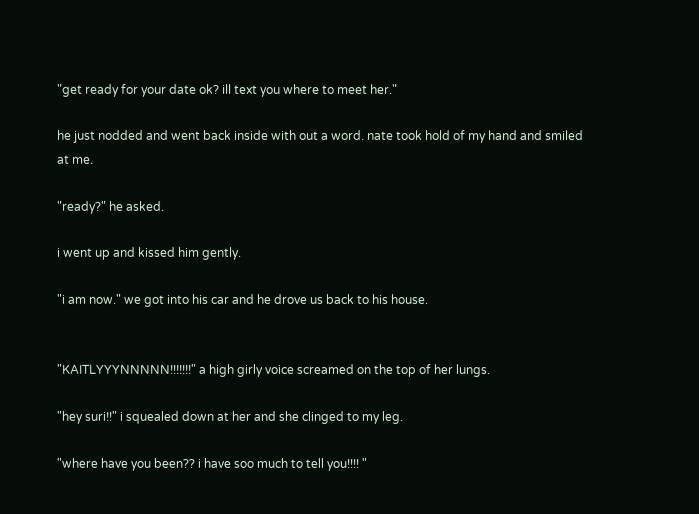"get ready for your date ok? ill text you where to meet her."

he just nodded and went back inside with out a word. nate took hold of my hand and smiled at me.

"ready?" he asked.

i went up and kissed him gently.

"i am now." we got into his car and he drove us back to his house.


"KAITLYYYNNNNN!!!!!!!" a high girly voice screamed on the top of her lungs.

"hey suri!!" i squealed down at her and she clinged to my leg.

"where have you been?? i have soo much to tell you!!!! "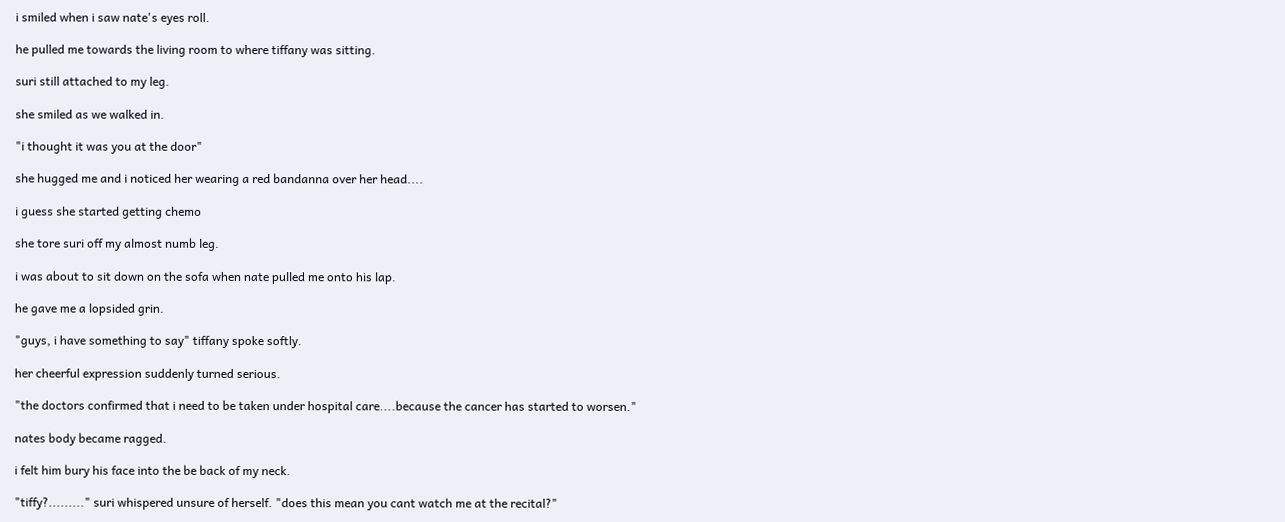i smiled when i saw nate's eyes roll.

he pulled me towards the living room to where tiffany was sitting.

suri still attached to my leg.

she smiled as we walked in.

"i thought it was you at the door"

she hugged me and i noticed her wearing a red bandanna over her head....

i guess she started getting chemo

she tore suri off my almost numb leg.

i was about to sit down on the sofa when nate pulled me onto his lap.

he gave me a lopsided grin.

"guys, i have something to say" tiffany spoke softly.

her cheerful expression suddenly turned serious.

"the doctors confirmed that i need to be taken under hospital care....because the cancer has started to worsen."

nates body became ragged.

i felt him bury his face into the be back of my neck.

"tiffy?........." suri whispered unsure of herself. "does this mean you cant watch me at the recital?"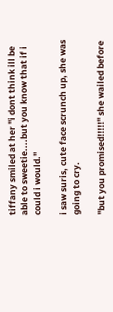tiffany smiled at her "i dont think ill be able to sweetie....but you know that if i could i would."

i saw suris, cute face scrunch up, she was going to cry.

"but you promised!!!!!" she wailed before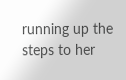running up the steps to her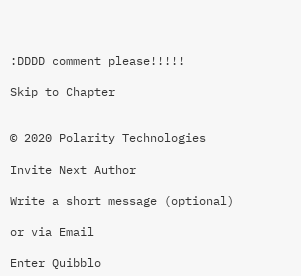:DDDD comment please!!!!!

Skip to Chapter


© 2020 Polarity Technologies

Invite Next Author

Write a short message (optional)

or via Email

Enter Quibblo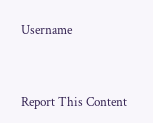Username


Report This Content